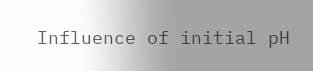Influence of initial pH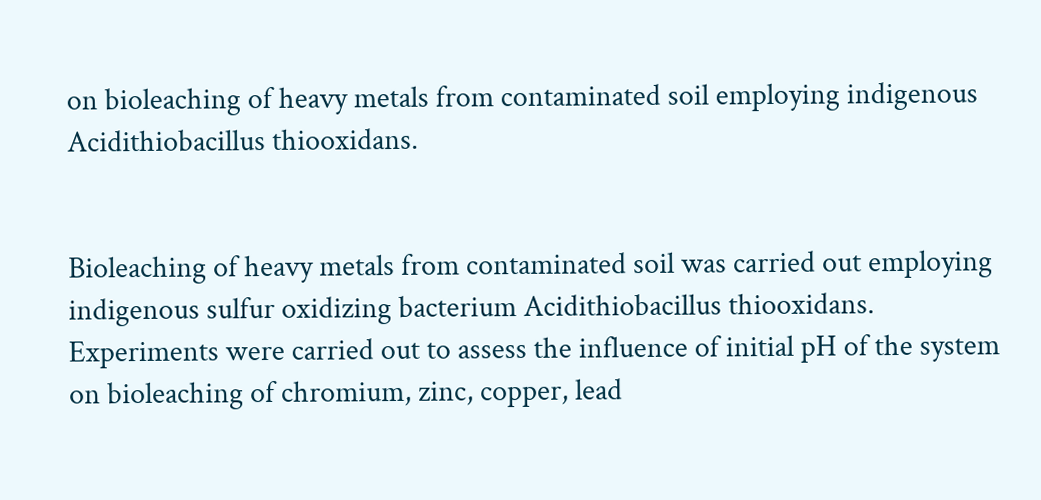on bioleaching of heavy metals from contaminated soil employing indigenous Acidithiobacillus thiooxidans.


Bioleaching of heavy metals from contaminated soil was carried out employing indigenous sulfur oxidizing bacterium Acidithiobacillus thiooxidans. Experiments were carried out to assess the influence of initial pH of the system on bioleaching of chromium, zinc, copper, lead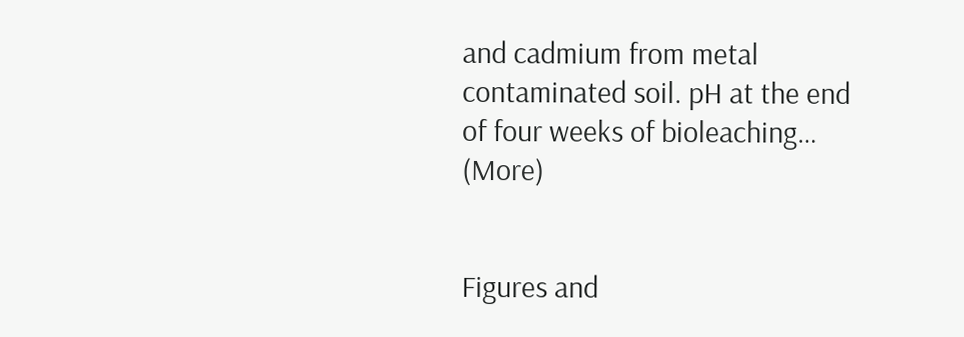and cadmium from metal contaminated soil. pH at the end of four weeks of bioleaching… (More)


Figures and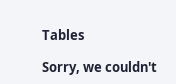Tables

Sorry, we couldn't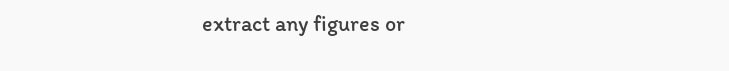extract any figures or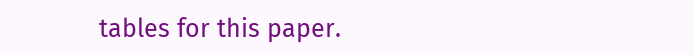tables for this paper.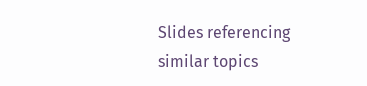Slides referencing similar topics